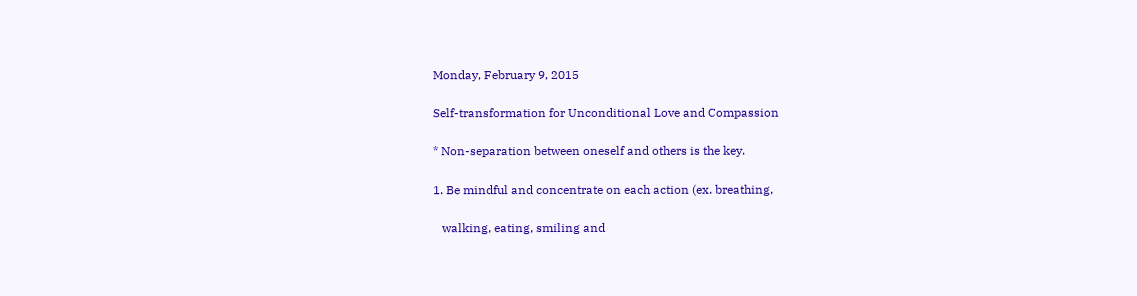Monday, February 9, 2015

Self-transformation for Unconditional Love and Compassion

* Non-separation between oneself and others is the key.

1. Be mindful and concentrate on each action (ex. breathing,

   walking, eating, smiling and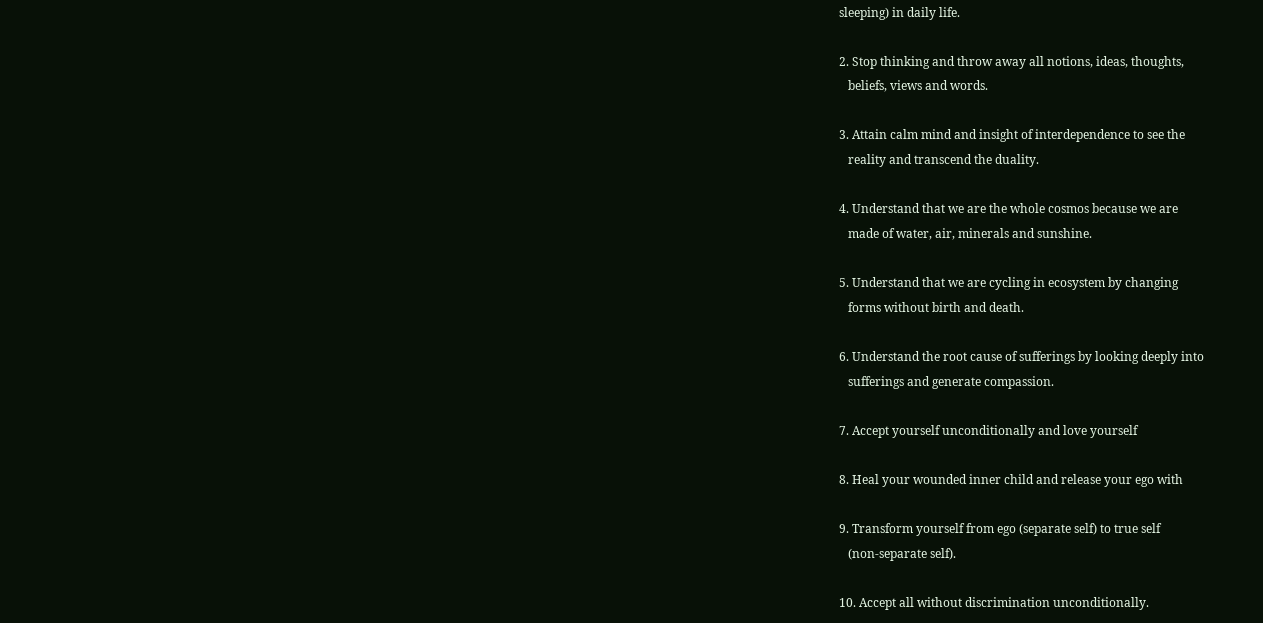sleeping) in daily life.

2. Stop thinking and throw away all notions, ideas, thoughts,
   beliefs, views and words.

3. Attain calm mind and insight of interdependence to see the
   reality and transcend the duality.

4. Understand that we are the whole cosmos because we are
   made of water, air, minerals and sunshine.

5. Understand that we are cycling in ecosystem by changing
   forms without birth and death.

6. Understand the root cause of sufferings by looking deeply into
   sufferings and generate compassion.

7. Accept yourself unconditionally and love yourself

8. Heal your wounded inner child and release your ego with

9. Transform yourself from ego (separate self) to true self
   (non-separate self).

10. Accept all without discrimination unconditionally.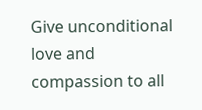Give unconditional love and compassion to all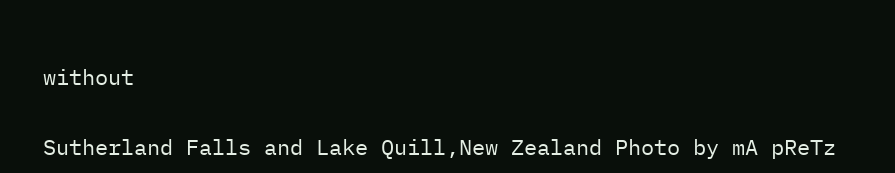without

Sutherland Falls and Lake Quill,New Zealand Photo by mA pReTz